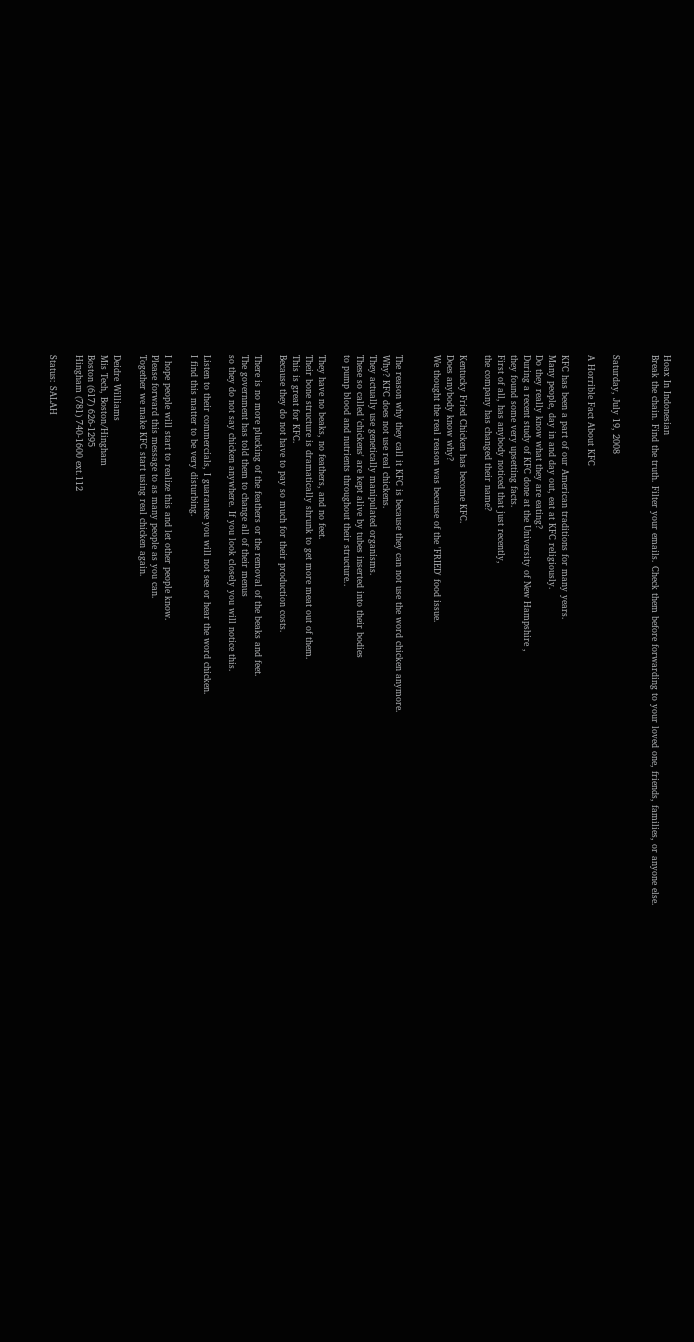Hoax In Indonesian
Break the chain. Find the truth. Filter your emails. Check them before forwarding to your loved one, friends, families, or anyone else.


Saturday, July 19, 2008

A Horrible Fact About KFC

KFC has been a part of our American traditions for many years.
Many people, day in and day out, eat at KFC religiously.
Do they really know what they are eating?
During a recent study of KFC done at the University of New Hampshire ,
they found some very upsetting facts.
First of all, has anybody noticed that just recently,
the company has changed their name?

Kentucky Fried Chicken has become KFC.
Does anybody know why?
We thought the real reason was because of the 'FRIED' food issue.


The reason why they call it KFC is because they can not use the word chicken anymore.
Why? KFC does not use real chickens.
They actually use genetically manipulated organisms.
These so called 'chickens' are kept alive by tubes inserted into their bodies
to pump blood and nutrients throughout their structure..

They have no beaks, no feathers, and no feet.
Their bone structure is dramatically shrunk to get more meat out of them.
This is great for KFC.
Because they do not have to pay so much for their production costs.

There is no more plucking of the feathers or the removal of the beaks and feet.
The government has told them to change all of their menus
so they do not say chicken anywhere. If you look closely you will notice this.

Listen to their commercials, I guarantee you will not see or hear the word chicken.
I find this matter to be very disturbing.

I hope people will start to realize this and let other people know.
Please forward this message to as many people as you can.
Together we make KFC start using real chicken again.

Deidre Williams
Mis Tech, Boston/Hingham
Boston (617) 626-1295
Hingham (781) 740-1600 ext.112

Status: SALAH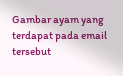Gambar ayam yang terdapat pada email tersebut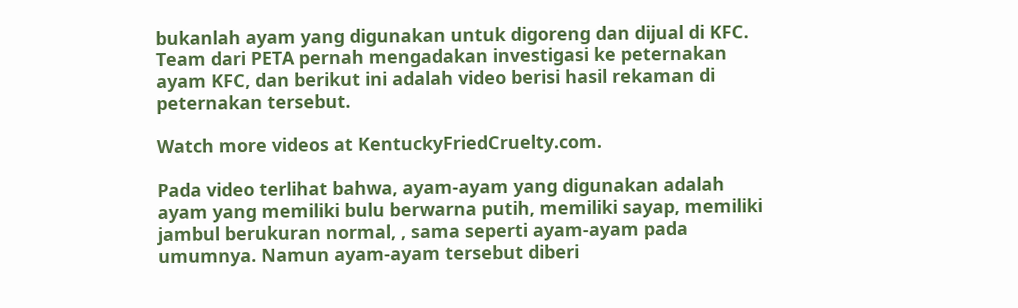bukanlah ayam yang digunakan untuk digoreng dan dijual di KFC. Team dari PETA pernah mengadakan investigasi ke peternakan ayam KFC, dan berikut ini adalah video berisi hasil rekaman di peternakan tersebut.

Watch more videos at KentuckyFriedCruelty.com.

Pada video terlihat bahwa, ayam-ayam yang digunakan adalah ayam yang memiliki bulu berwarna putih, memiliki sayap, memiliki jambul berukuran normal, , sama seperti ayam-ayam pada umumnya. Namun ayam-ayam tersebut diberi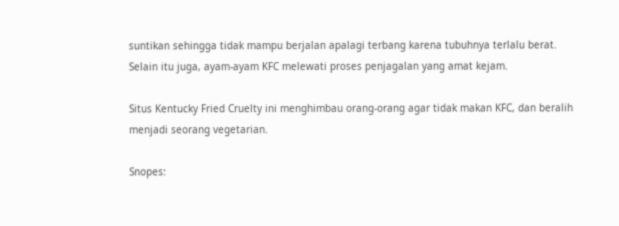suntikan sehingga tidak mampu berjalan apalagi terbang karena tubuhnya terlalu berat. Selain itu juga, ayam-ayam KFC melewati proses penjagalan yang amat kejam.

Situs Kentucky Fried Cruelty ini menghimbau orang-orang agar tidak makan KFC, dan beralih menjadi seorang vegetarian.

Snopes: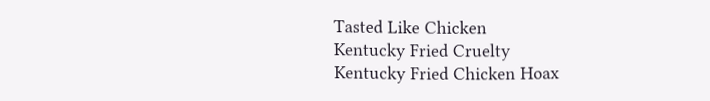Tasted Like Chicken
Kentucky Fried Cruelty
Kentucky Fried Chicken Hoax